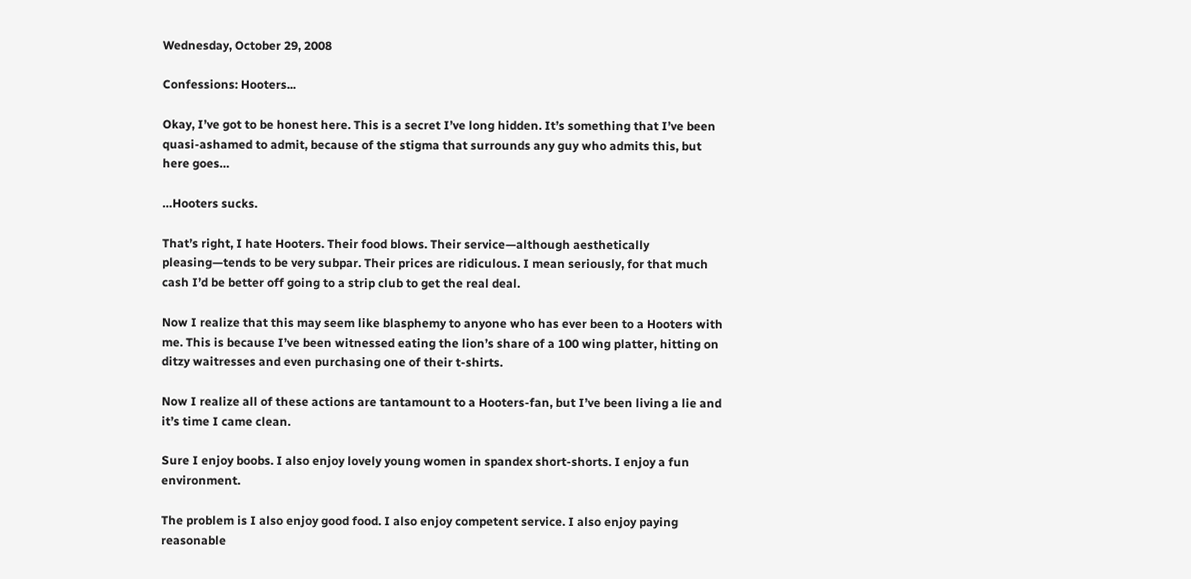Wednesday, October 29, 2008

Confessions: Hooters...

Okay, I’ve got to be honest here. This is a secret I’ve long hidden. It’s something that I’ve been quasi-ashamed to admit, because of the stigma that surrounds any guy who admits this, but here goes…

…Hooters sucks.

That’s right, I hate Hooters. Their food blows. Their service—although aesthetically pleasing—tends to be very subpar. Their prices are ridiculous. I mean seriously, for that much cash I’d be better off going to a strip club to get the real deal.

Now I realize that this may seem like blasphemy to anyone who has ever been to a Hooters with me. This is because I’ve been witnessed eating the lion’s share of a 100 wing platter, hitting on ditzy waitresses and even purchasing one of their t-shirts.

Now I realize all of these actions are tantamount to a Hooters-fan, but I’ve been living a lie and it’s time I came clean.

Sure I enjoy boobs. I also enjoy lovely young women in spandex short-shorts. I enjoy a fun environment.

The problem is I also enjoy good food. I also enjoy competent service. I also enjoy paying reasonable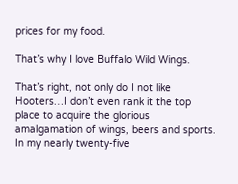prices for my food.

That’s why I love Buffalo Wild Wings.

That’s right, not only do I not like Hooters…I don’t even rank it the top place to acquire the glorious amalgamation of wings, beers and sports. In my nearly twenty-five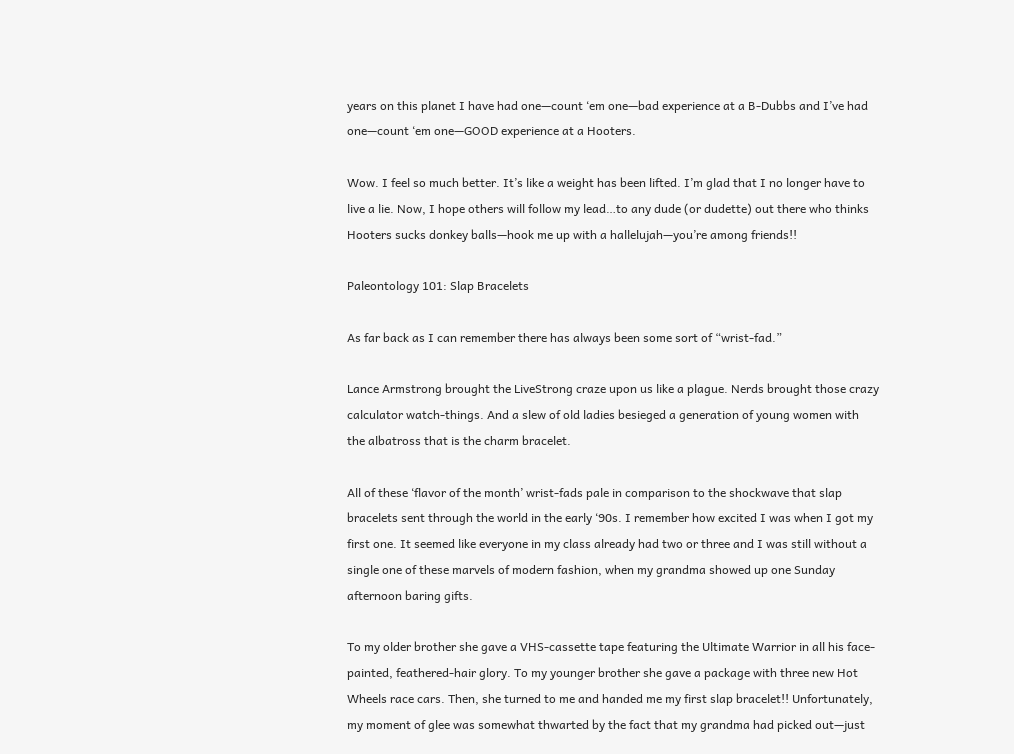years on this planet I have had one—count ‘em one—bad experience at a B-Dubbs and I’ve had one—count ‘em one—GOOD experience at a Hooters.

Wow. I feel so much better. It’s like a weight has been lifted. I’m glad that I no longer have to live a lie. Now, I hope others will follow my lead…to any dude (or dudette) out there who thinks Hooters sucks donkey balls—hook me up with a hallelujah—you’re among friends!!

Paleontology 101: Slap Bracelets

As far back as I can remember there has always been some sort of “wrist-fad.”

Lance Armstrong brought the LiveStrong craze upon us like a plague. Nerds brought those crazy calculator watch-things. And a slew of old ladies besieged a generation of young women with the albatross that is the charm bracelet.

All of these ‘flavor of the month’ wrist-fads pale in comparison to the shockwave that slap bracelets sent through the world in the early ‘90s. I remember how excited I was when I got my first one. It seemed like everyone in my class already had two or three and I was still without a single one of these marvels of modern fashion, when my grandma showed up one Sunday afternoon baring gifts.

To my older brother she gave a VHS-cassette tape featuring the Ultimate Warrior in all his face-painted, feathered-hair glory. To my younger brother she gave a package with three new Hot Wheels race cars. Then, she turned to me and handed me my first slap bracelet!! Unfortunately, my moment of glee was somewhat thwarted by the fact that my grandma had picked out—just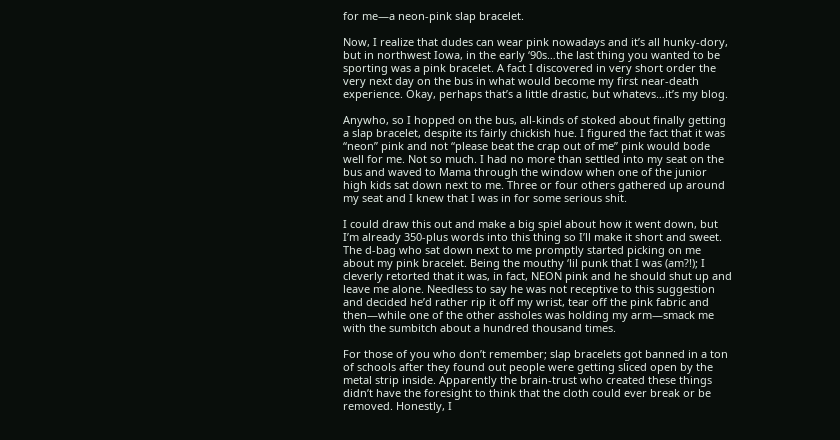for me—a neon-pink slap bracelet.

Now, I realize that dudes can wear pink nowadays and it’s all hunky-dory, but in northwest Iowa, in the early ‘90s…the last thing you wanted to be sporting was a pink bracelet. A fact I discovered in very short order the very next day on the bus in what would become my first near-death experience. Okay, perhaps that’s a little drastic, but whatevs…it’s my blog.

Anywho, so I hopped on the bus, all-kinds of stoked about finally getting a slap bracelet, despite its fairly chickish hue. I figured the fact that it was “neon” pink and not “please beat the crap out of me” pink would bode well for me. Not so much. I had no more than settled into my seat on the bus and waved to Mama through the window when one of the junior high kids sat down next to me. Three or four others gathered up around my seat and I knew that I was in for some serious shit.

I could draw this out and make a big spiel about how it went down, but I’m already 350-plus words into this thing so I’ll make it short and sweet. The d-bag who sat down next to me promptly started picking on me about my pink bracelet. Being the mouthy ‘lil punk that I was (am?!); I cleverly retorted that it was, in fact, NEON pink and he should shut up and leave me alone. Needless to say he was not receptive to this suggestion and decided he’d rather rip it off my wrist, tear off the pink fabric and then—while one of the other assholes was holding my arm—smack me with the sumbitch about a hundred thousand times.

For those of you who don’t remember; slap bracelets got banned in a ton of schools after they found out people were getting sliced open by the metal strip inside. Apparently the brain-trust who created these things didn’t have the foresight to think that the cloth could ever break or be removed. Honestly, I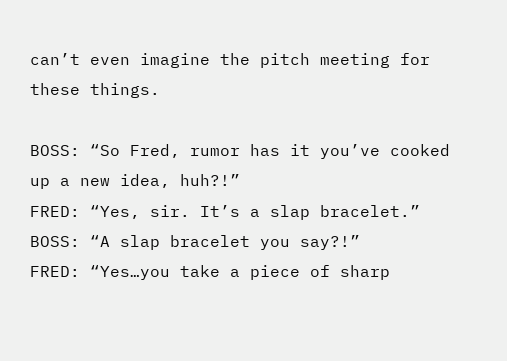can’t even imagine the pitch meeting for these things.

BOSS: “So Fred, rumor has it you’ve cooked up a new idea, huh?!”
FRED: “Yes, sir. It’s a slap bracelet.”
BOSS: “A slap bracelet you say?!”
FRED: “Yes…you take a piece of sharp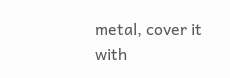metal, cover it with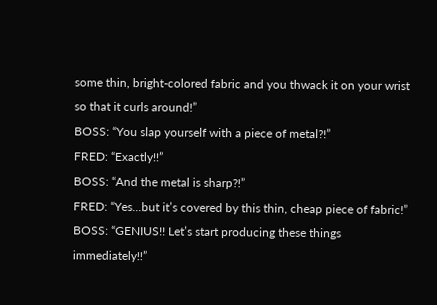some thin, bright-colored fabric and you thwack it on your wrist so that it curls around!”
BOSS: “You slap yourself with a piece of metal?!”
FRED: “Exactly!!”
BOSS: “And the metal is sharp?!”
FRED: “Yes...but it’s covered by this thin, cheap piece of fabric!”
BOSS: “GENIUS!! Let’s start producing these things immediately!!”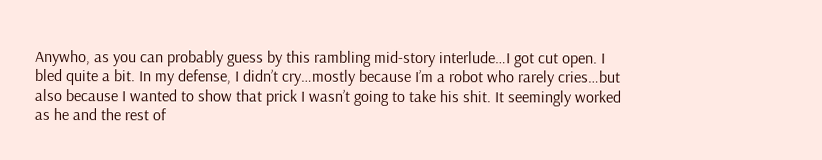Anywho, as you can probably guess by this rambling mid-story interlude…I got cut open. I bled quite a bit. In my defense, I didn’t cry…mostly because I’m a robot who rarely cries…but also because I wanted to show that prick I wasn’t going to take his shit. It seemingly worked as he and the rest of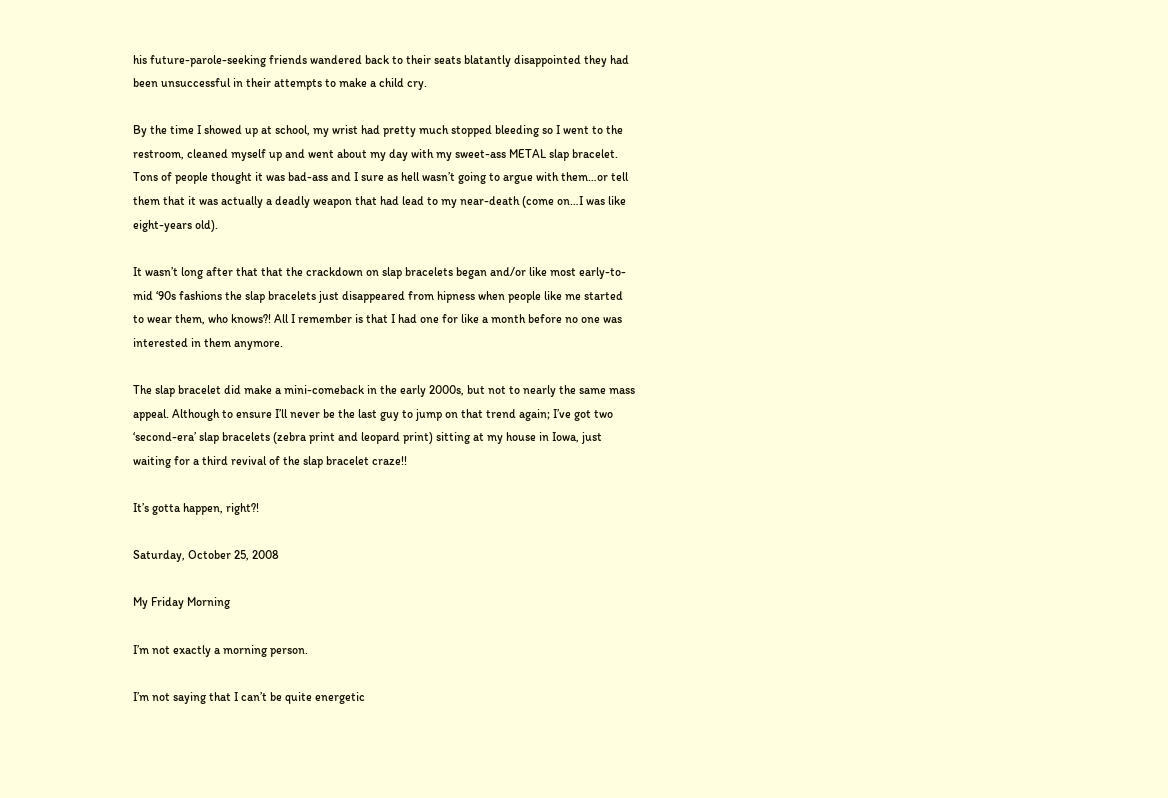his future-parole-seeking friends wandered back to their seats blatantly disappointed they had been unsuccessful in their attempts to make a child cry.

By the time I showed up at school, my wrist had pretty much stopped bleeding so I went to the restroom, cleaned myself up and went about my day with my sweet-ass METAL slap bracelet. Tons of people thought it was bad-ass and I sure as hell wasn’t going to argue with them…or tell them that it was actually a deadly weapon that had lead to my near-death (come on…I was like eight-years old).

It wasn’t long after that that the crackdown on slap bracelets began and/or like most early-to-mid ‘90s fashions the slap bracelets just disappeared from hipness when people like me started to wear them, who knows?! All I remember is that I had one for like a month before no one was interested in them anymore.

The slap bracelet did make a mini-comeback in the early 2000s, but not to nearly the same mass appeal. Although to ensure I’ll never be the last guy to jump on that trend again; I’ve got two ‘second-era’ slap bracelets (zebra print and leopard print) sitting at my house in Iowa, just waiting for a third revival of the slap bracelet craze!!

It’s gotta happen, right?!

Saturday, October 25, 2008

My Friday Morning

I’m not exactly a morning person.

I’m not saying that I can’t be quite energetic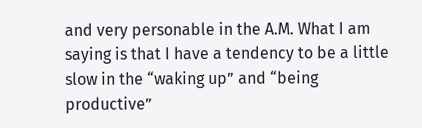and very personable in the A.M. What I am saying is that I have a tendency to be a little slow in the “waking up” and “being productive”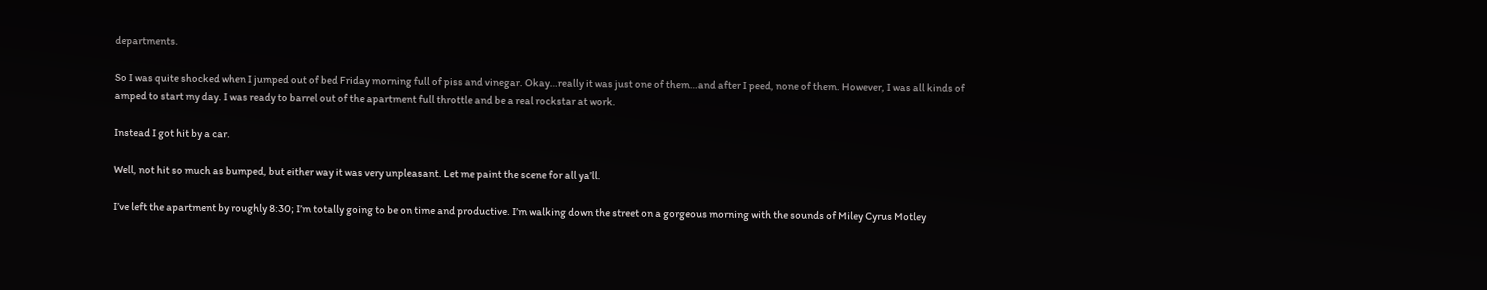departments.

So I was quite shocked when I jumped out of bed Friday morning full of piss and vinegar. Okay…really it was just one of them…and after I peed, none of them. However, I was all kinds of amped to start my day. I was ready to barrel out of the apartment full throttle and be a real rockstar at work.

Instead I got hit by a car.

Well, not hit so much as bumped, but either way it was very unpleasant. Let me paint the scene for all ya’ll.

I’ve left the apartment by roughly 8:30; I’m totally going to be on time and productive. I’m walking down the street on a gorgeous morning with the sounds of Miley Cyrus Motley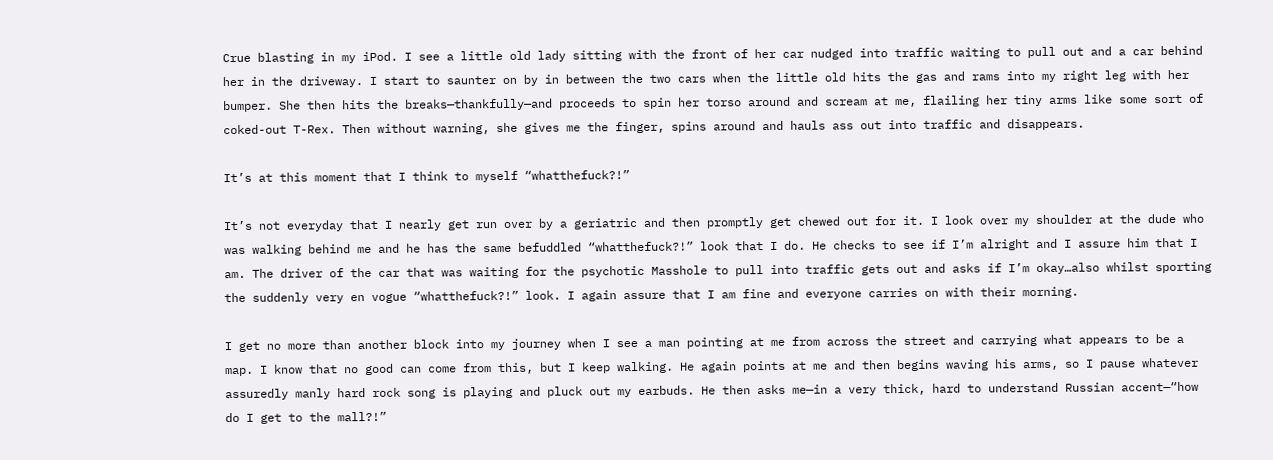Crue blasting in my iPod. I see a little old lady sitting with the front of her car nudged into traffic waiting to pull out and a car behind her in the driveway. I start to saunter on by in between the two cars when the little old hits the gas and rams into my right leg with her bumper. She then hits the breaks—thankfully—and proceeds to spin her torso around and scream at me, flailing her tiny arms like some sort of coked-out T-Rex. Then without warning, she gives me the finger, spins around and hauls ass out into traffic and disappears.

It’s at this moment that I think to myself “whatthefuck?!”

It’s not everyday that I nearly get run over by a geriatric and then promptly get chewed out for it. I look over my shoulder at the dude who was walking behind me and he has the same befuddled “whatthefuck?!” look that I do. He checks to see if I’m alright and I assure him that I am. The driver of the car that was waiting for the psychotic Masshole to pull into traffic gets out and asks if I’m okay…also whilst sporting the suddenly very en vogue “whatthefuck?!” look. I again assure that I am fine and everyone carries on with their morning.

I get no more than another block into my journey when I see a man pointing at me from across the street and carrying what appears to be a map. I know that no good can come from this, but I keep walking. He again points at me and then begins waving his arms, so I pause whatever assuredly manly hard rock song is playing and pluck out my earbuds. He then asks me—in a very thick, hard to understand Russian accent—“how do I get to the mall?!”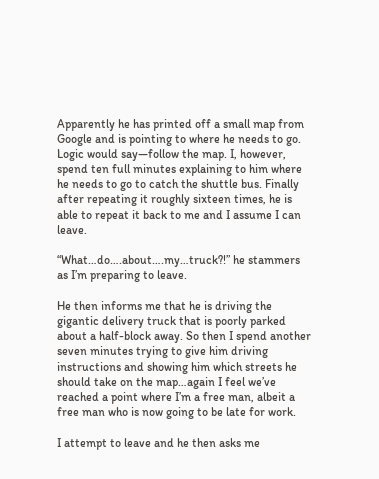Apparently he has printed off a small map from Google and is pointing to where he needs to go. Logic would say—follow the map. I, however, spend ten full minutes explaining to him where he needs to go to catch the shuttle bus. Finally after repeating it roughly sixteen times, he is able to repeat it back to me and I assume I can leave.

“What…do….about….my…truck?!” he stammers as I’m preparing to leave.

He then informs me that he is driving the gigantic delivery truck that is poorly parked about a half-block away. So then I spend another seven minutes trying to give him driving instructions and showing him which streets he should take on the map…again I feel we’ve reached a point where I’m a free man, albeit a free man who is now going to be late for work.

I attempt to leave and he then asks me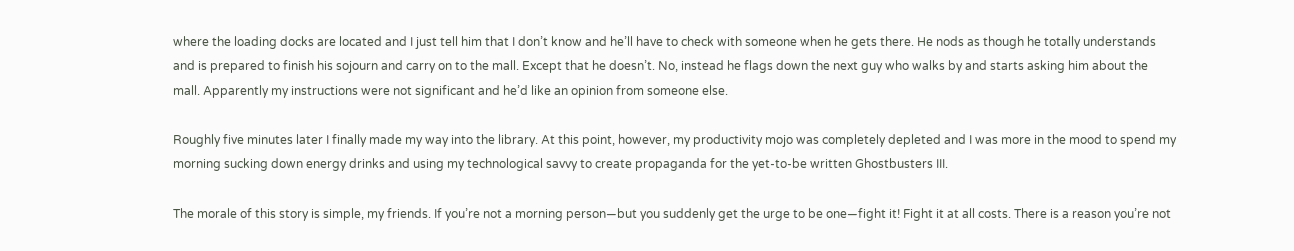where the loading docks are located and I just tell him that I don’t know and he’ll have to check with someone when he gets there. He nods as though he totally understands and is prepared to finish his sojourn and carry on to the mall. Except that he doesn’t. No, instead he flags down the next guy who walks by and starts asking him about the mall. Apparently my instructions were not significant and he’d like an opinion from someone else.

Roughly five minutes later I finally made my way into the library. At this point, however, my productivity mojo was completely depleted and I was more in the mood to spend my morning sucking down energy drinks and using my technological savvy to create propaganda for the yet-to-be written Ghostbusters III.

The morale of this story is simple, my friends. If you’re not a morning person—but you suddenly get the urge to be one—fight it! Fight it at all costs. There is a reason you’re not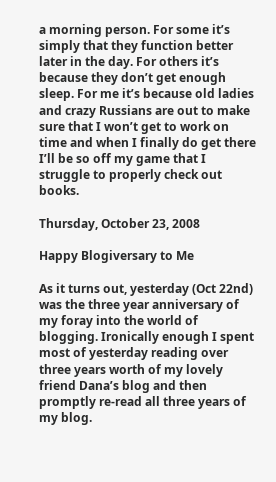a morning person. For some it’s simply that they function better later in the day. For others it’s because they don’t get enough sleep. For me it’s because old ladies and crazy Russians are out to make sure that I won’t get to work on time and when I finally do get there I’ll be so off my game that I struggle to properly check out books.

Thursday, October 23, 2008

Happy Blogiversary to Me

As it turns out, yesterday (Oct 22nd) was the three year anniversary of my foray into the world of blogging. Ironically enough I spent most of yesterday reading over three years worth of my lovely friend Dana’s blog and then promptly re-read all three years of my blog.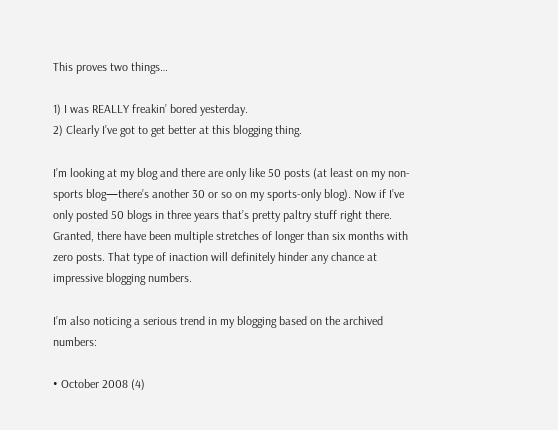This proves two things…

1) I was REALLY freakin’ bored yesterday.
2) Clearly I’ve got to get better at this blogging thing.

I’m looking at my blog and there are only like 50 posts (at least on my non-sports blog—there’s another 30 or so on my sports-only blog). Now if I’ve only posted 50 blogs in three years that’s pretty paltry stuff right there. Granted, there have been multiple stretches of longer than six months with zero posts. That type of inaction will definitely hinder any chance at impressive blogging numbers.

I’m also noticing a serious trend in my blogging based on the archived numbers:

• October 2008 (4)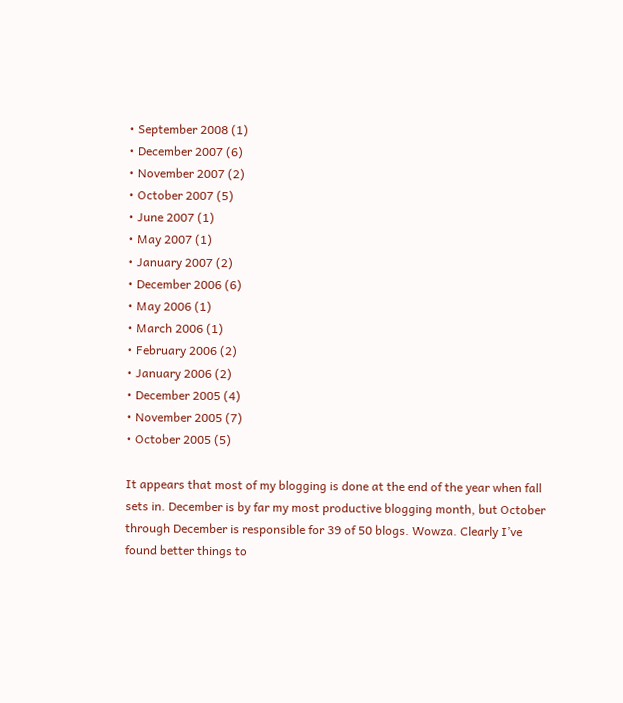• September 2008 (1)
• December 2007 (6)
• November 2007 (2)
• October 2007 (5)
• June 2007 (1)
• May 2007 (1)
• January 2007 (2)
• December 2006 (6)
• May 2006 (1)
• March 2006 (1)
• February 2006 (2)
• January 2006 (2)
• December 2005 (4)
• November 2005 (7)
• October 2005 (5)

It appears that most of my blogging is done at the end of the year when fall sets in. December is by far my most productive blogging month, but October through December is responsible for 39 of 50 blogs. Wowza. Clearly I’ve found better things to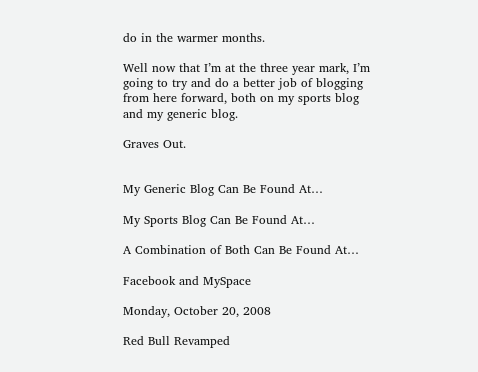do in the warmer months.

Well now that I’m at the three year mark, I’m going to try and do a better job of blogging from here forward, both on my sports blog and my generic blog.

Graves Out.


My Generic Blog Can Be Found At…

My Sports Blog Can Be Found At…

A Combination of Both Can Be Found At…

Facebook and MySpace

Monday, October 20, 2008

Red Bull Revamped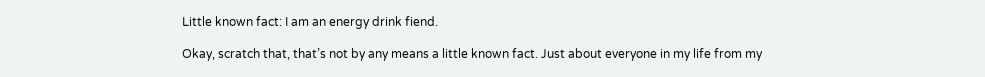Little known fact: I am an energy drink fiend.

Okay, scratch that, that’s not by any means a little known fact. Just about everyone in my life from my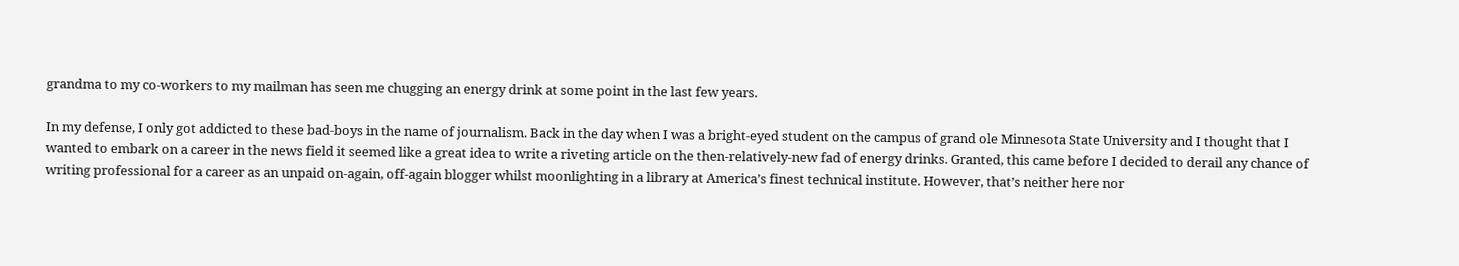grandma to my co-workers to my mailman has seen me chugging an energy drink at some point in the last few years.

In my defense, I only got addicted to these bad-boys in the name of journalism. Back in the day when I was a bright-eyed student on the campus of grand ole Minnesota State University and I thought that I wanted to embark on a career in the news field it seemed like a great idea to write a riveting article on the then-relatively-new fad of energy drinks. Granted, this came before I decided to derail any chance of writing professional for a career as an unpaid on-again, off-again blogger whilst moonlighting in a library at America’s finest technical institute. However, that’s neither here nor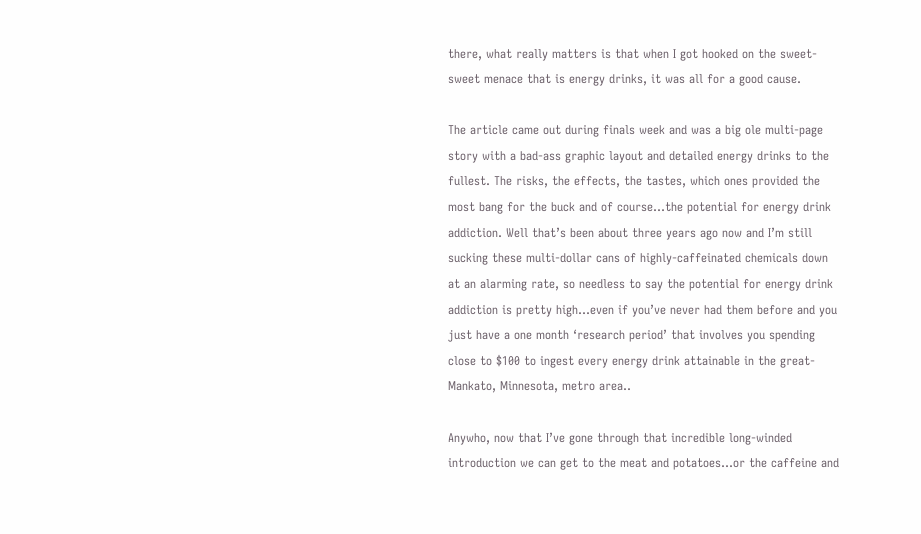there, what really matters is that when I got hooked on the sweet-sweet menace that is energy drinks, it was all for a good cause.

The article came out during finals week and was a big ole multi-page story with a bad-ass graphic layout and detailed energy drinks to the fullest. The risks, the effects, the tastes, which ones provided the most bang for the buck and of course…the potential for energy drink addiction. Well that’s been about three years ago now and I’m still sucking these multi-dollar cans of highly-caffeinated chemicals down at an alarming rate, so needless to say the potential for energy drink addiction is pretty high…even if you’ve never had them before and you just have a one month ‘research period’ that involves you spending close to $100 to ingest every energy drink attainable in the great-Mankato, Minnesota, metro area..

Anywho, now that I’ve gone through that incredible long-winded introduction we can get to the meat and potatoes…or the caffeine and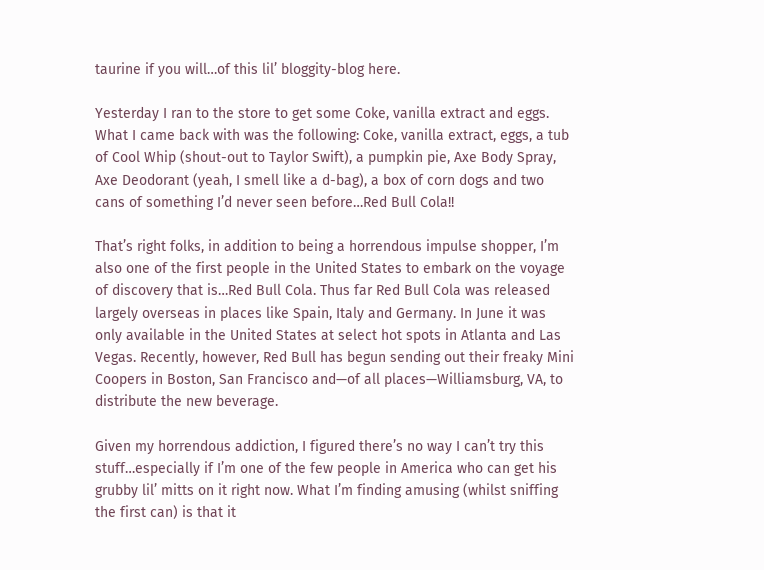taurine if you will…of this lil’ bloggity-blog here.

Yesterday I ran to the store to get some Coke, vanilla extract and eggs. What I came back with was the following: Coke, vanilla extract, eggs, a tub of Cool Whip (shout-out to Taylor Swift), a pumpkin pie, Axe Body Spray, Axe Deodorant (yeah, I smell like a d-bag), a box of corn dogs and two cans of something I’d never seen before…Red Bull Cola!!

That’s right folks, in addition to being a horrendous impulse shopper, I’m also one of the first people in the United States to embark on the voyage of discovery that is…Red Bull Cola. Thus far Red Bull Cola was released largely overseas in places like Spain, Italy and Germany. In June it was only available in the United States at select hot spots in Atlanta and Las Vegas. Recently, however, Red Bull has begun sending out their freaky Mini Coopers in Boston, San Francisco and—of all places—Williamsburg, VA, to distribute the new beverage.

Given my horrendous addiction, I figured there’s no way I can’t try this stuff…especially if I’m one of the few people in America who can get his grubby lil’ mitts on it right now. What I’m finding amusing (whilst sniffing the first can) is that it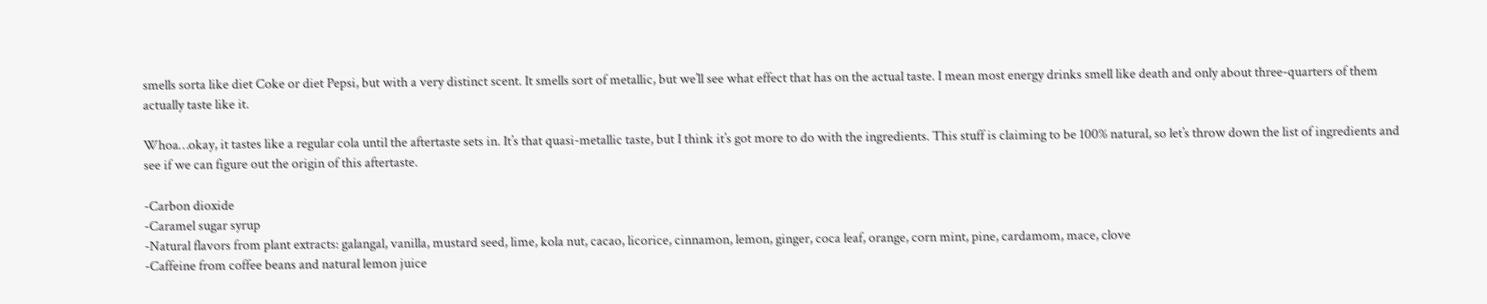smells sorta like diet Coke or diet Pepsi, but with a very distinct scent. It smells sort of metallic, but we’ll see what effect that has on the actual taste. I mean most energy drinks smell like death and only about three-quarters of them actually taste like it.

Whoa…okay, it tastes like a regular cola until the aftertaste sets in. It’s that quasi-metallic taste, but I think it’s got more to do with the ingredients. This stuff is claiming to be 100% natural, so let’s throw down the list of ingredients and see if we can figure out the origin of this aftertaste.

-Carbon dioxide
-Caramel sugar syrup
-Natural flavors from plant extracts: galangal, vanilla, mustard seed, lime, kola nut, cacao, licorice, cinnamon, lemon, ginger, coca leaf, orange, corn mint, pine, cardamom, mace, clove
-Caffeine from coffee beans and natural lemon juice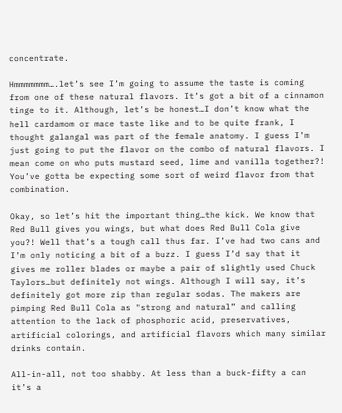concentrate.

Hmmmmmmm….let’s see I’m going to assume the taste is coming from one of these natural flavors. It’s got a bit of a cinnamon tinge to it. Although, let’s be honest…I don’t know what the hell cardamom or mace taste like and to be quite frank, I thought galangal was part of the female anatomy. I guess I’m just going to put the flavor on the combo of natural flavors. I mean come on who puts mustard seed, lime and vanilla together?! You’ve gotta be expecting some sort of weird flavor from that combination.

Okay, so let’s hit the important thing…the kick. We know that Red Bull gives you wings, but what does Red Bull Cola give you?! Well that’s a tough call thus far. I’ve had two cans and I’m only noticing a bit of a buzz. I guess I’d say that it gives me roller blades or maybe a pair of slightly used Chuck Taylors…but definitely not wings. Although I will say, it’s definitely got more zip than regular sodas. The makers are pimping Red Bull Cola as "strong and natural” and calling attention to the lack of phosphoric acid, preservatives, artificial colorings, and artificial flavors which many similar drinks contain.

All-in-all, not too shabby. At less than a buck-fifty a can it’s a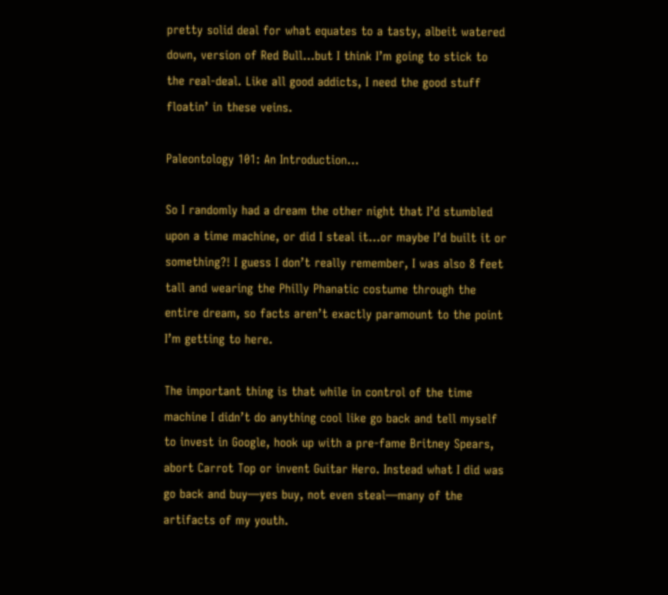pretty solid deal for what equates to a tasty, albeit watered down, version of Red Bull…but I think I’m going to stick to the real-deal. Like all good addicts, I need the good stuff floatin’ in these veins.

Paleontology 101: An Introduction…

So I randomly had a dream the other night that I’d stumbled upon a time machine, or did I steal it…or maybe I’d built it or something?! I guess I don’t really remember, I was also 8 feet tall and wearing the Philly Phanatic costume through the entire dream, so facts aren’t exactly paramount to the point I’m getting to here.

The important thing is that while in control of the time machine I didn’t do anything cool like go back and tell myself to invest in Google, hook up with a pre-fame Britney Spears, abort Carrot Top or invent Guitar Hero. Instead what I did was go back and buy—yes buy, not even steal—many of the artifacts of my youth.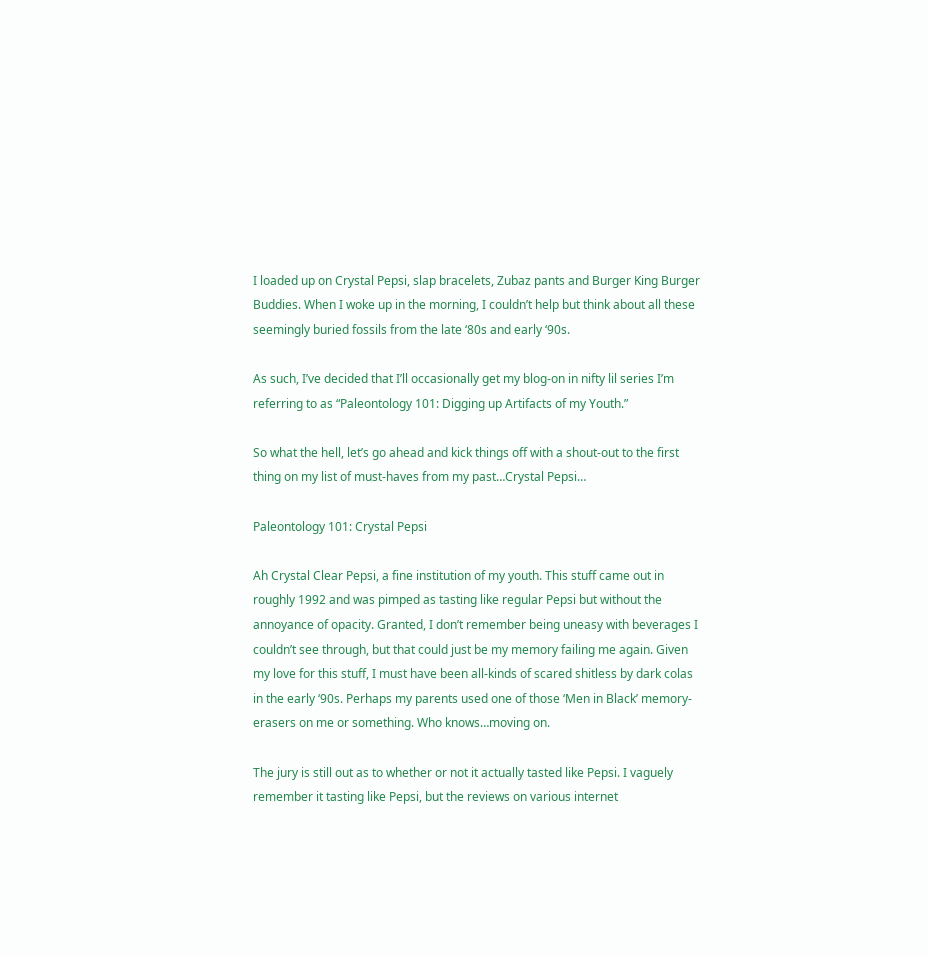I loaded up on Crystal Pepsi, slap bracelets, Zubaz pants and Burger King Burger Buddies. When I woke up in the morning, I couldn’t help but think about all these seemingly buried fossils from the late ‘80s and early ‘90s.

As such, I’ve decided that I’ll occasionally get my blog-on in nifty lil series I’m referring to as “Paleontology 101: Digging up Artifacts of my Youth.”

So what the hell, let’s go ahead and kick things off with a shout-out to the first thing on my list of must-haves from my past…Crystal Pepsi…

Paleontology 101: Crystal Pepsi

Ah Crystal Clear Pepsi, a fine institution of my youth. This stuff came out in roughly 1992 and was pimped as tasting like regular Pepsi but without the annoyance of opacity. Granted, I don’t remember being uneasy with beverages I couldn’t see through, but that could just be my memory failing me again. Given my love for this stuff, I must have been all-kinds of scared shitless by dark colas in the early ‘90s. Perhaps my parents used one of those ‘Men in Black’ memory-erasers on me or something. Who knows…moving on.

The jury is still out as to whether or not it actually tasted like Pepsi. I vaguely remember it tasting like Pepsi, but the reviews on various internet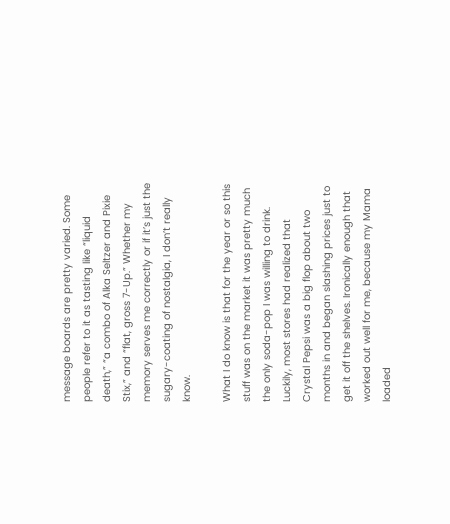message boards are pretty varied. Some people refer to it as tasting like “liquid death,” “a combo of Alka Seltzer and Pixie Stix,” and “flat, gross 7-Up.” Whether my memory serves me correctly or if it’s just the sugary-coating of nostalgia, I don’t really know.

What I do know is that for the year or so this stuff was on the market it was pretty much the only soda-pop I was willing to drink. Luckily, most stores had realized that Crystal Pepsi was a big flop about two months in and began slashing prices just to get it off the shelves. Ironically enough that worked out well for me, because my Mama loaded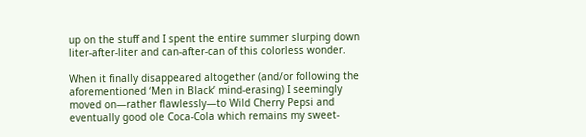up on the stuff and I spent the entire summer slurping down liter-after-liter and can-after-can of this colorless wonder.

When it finally disappeared altogether (and/or following the aforementioned ‘Men in Black’ mind-erasing) I seemingly moved on—rather flawlessly—to Wild Cherry Pepsi and eventually good ole Coca-Cola which remains my sweet-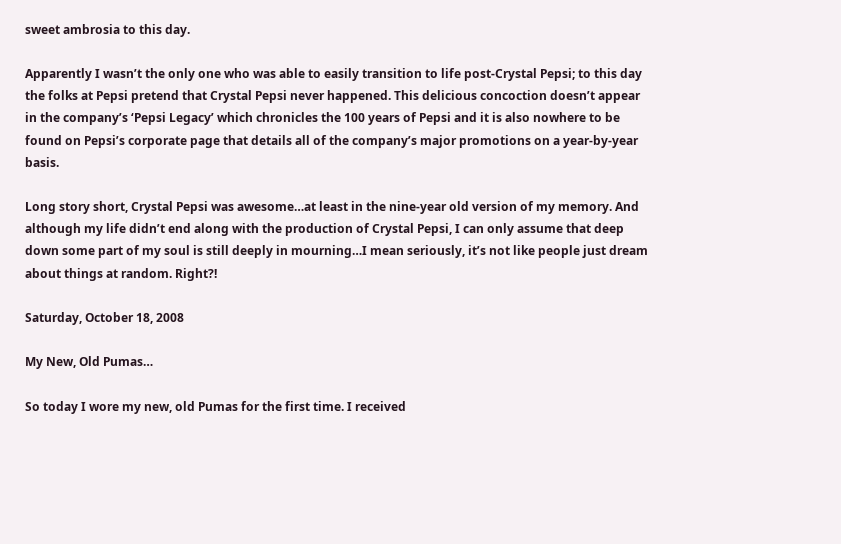sweet ambrosia to this day.

Apparently I wasn’t the only one who was able to easily transition to life post-Crystal Pepsi; to this day the folks at Pepsi pretend that Crystal Pepsi never happened. This delicious concoction doesn’t appear in the company’s ‘Pepsi Legacy’ which chronicles the 100 years of Pepsi and it is also nowhere to be found on Pepsi’s corporate page that details all of the company’s major promotions on a year-by-year basis.

Long story short, Crystal Pepsi was awesome…at least in the nine-year old version of my memory. And although my life didn’t end along with the production of Crystal Pepsi, I can only assume that deep down some part of my soul is still deeply in mourning…I mean seriously, it’s not like people just dream about things at random. Right?!

Saturday, October 18, 2008

My New, Old Pumas…

So today I wore my new, old Pumas for the first time. I received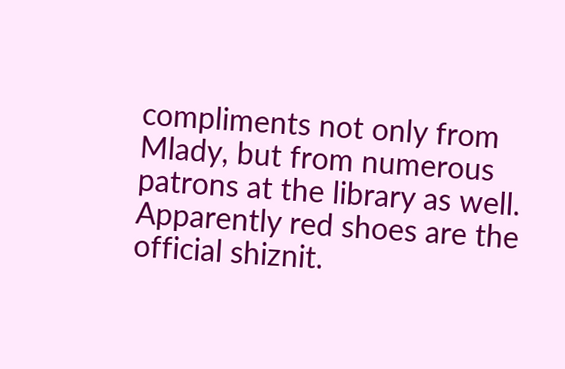compliments not only from Mlady, but from numerous patrons at the library as well. Apparently red shoes are the official shiznit.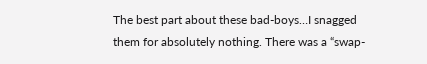The best part about these bad-boys…I snagged them for absolutely nothing. There was a “swap-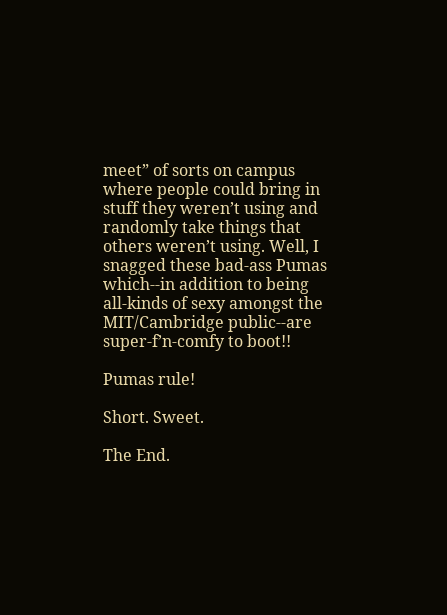meet” of sorts on campus where people could bring in stuff they weren’t using and randomly take things that others weren’t using. Well, I snagged these bad-ass Pumas which--in addition to being all-kinds of sexy amongst the MIT/Cambridge public--are super-f’n-comfy to boot!!

Pumas rule!

Short. Sweet.

The End.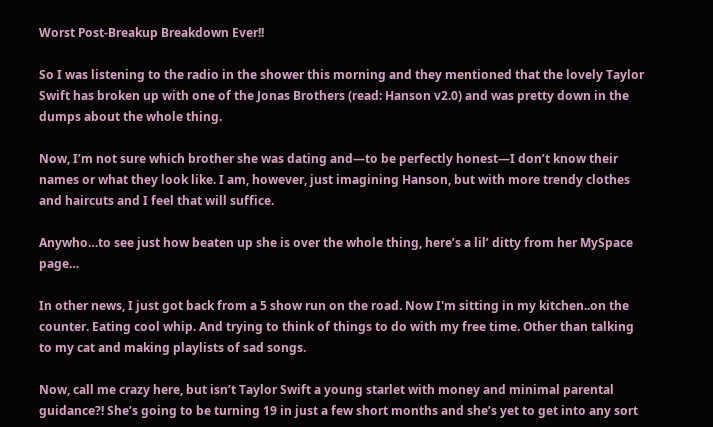Worst Post-Breakup Breakdown Ever!!

So I was listening to the radio in the shower this morning and they mentioned that the lovely Taylor Swift has broken up with one of the Jonas Brothers (read: Hanson v2.0) and was pretty down in the dumps about the whole thing.

Now, I’m not sure which brother she was dating and—to be perfectly honest—I don’t know their names or what they look like. I am, however, just imagining Hanson, but with more trendy clothes and haircuts and I feel that will suffice.

Anywho…to see just how beaten up she is over the whole thing, here’s a lil’ ditty from her MySpace page…

In other news, I just got back from a 5 show run on the road. Now I'm sitting in my kitchen..on the counter. Eating cool whip. And trying to think of things to do with my free time. Other than talking to my cat and making playlists of sad songs.

Now, call me crazy here, but isn’t Taylor Swift a young starlet with money and minimal parental guidance?! She’s going to be turning 19 in just a few short months and she’s yet to get into any sort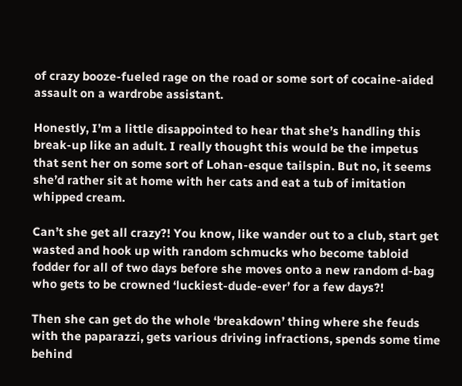of crazy booze-fueled rage on the road or some sort of cocaine-aided assault on a wardrobe assistant.

Honestly, I’m a little disappointed to hear that she’s handling this break-up like an adult. I really thought this would be the impetus that sent her on some sort of Lohan-esque tailspin. But no, it seems she’d rather sit at home with her cats and eat a tub of imitation whipped cream.

Can’t she get all crazy?! You know, like wander out to a club, start get wasted and hook up with random schmucks who become tabloid fodder for all of two days before she moves onto a new random d-bag who gets to be crowned ‘luckiest-dude-ever’ for a few days?!

Then she can get do the whole ‘breakdown’ thing where she feuds with the paparazzi, gets various driving infractions, spends some time behind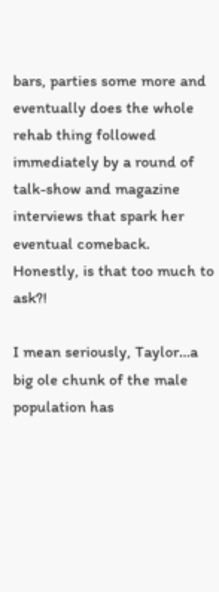bars, parties some more and eventually does the whole rehab thing followed immediately by a round of talk-show and magazine interviews that spark her eventual comeback. Honestly, is that too much to ask?!

I mean seriously, Taylor…a big ole chunk of the male population has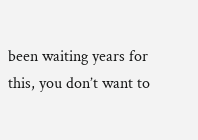been waiting years for this, you don’t want to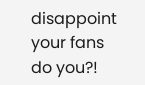disappoint your fans do you?!